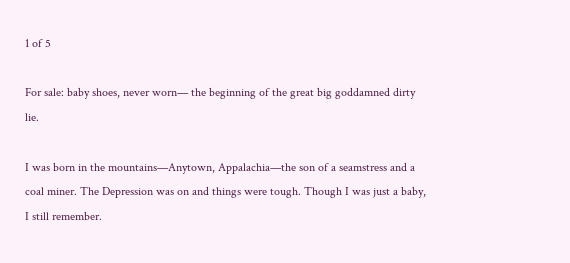1 of 5

For sale: baby shoes, never worn— the beginning of the great big goddamned dirty lie.

I was born in the mountains—Anytown, Appalachia—the son of a seamstress and a coal miner. The Depression was on and things were tough. Though I was just a baby, I still remember.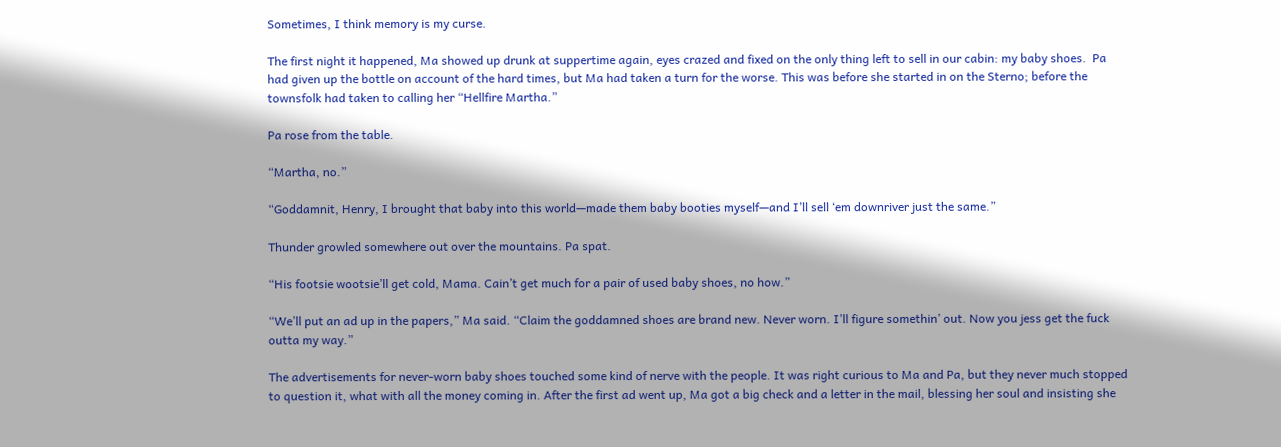Sometimes, I think memory is my curse.

The first night it happened, Ma showed up drunk at suppertime again, eyes crazed and fixed on the only thing left to sell in our cabin: my baby shoes.  Pa had given up the bottle on account of the hard times, but Ma had taken a turn for the worse. This was before she started in on the Sterno; before the townsfolk had taken to calling her “Hellfire Martha.”

Pa rose from the table.

“Martha, no.”

“Goddamnit, Henry, I brought that baby into this world—made them baby booties myself—and I’ll sell ‘em downriver just the same.”

Thunder growled somewhere out over the mountains. Pa spat.

“His footsie wootsie’ll get cold, Mama. Cain’t get much for a pair of used baby shoes, no how.”

“We’ll put an ad up in the papers,” Ma said. “Claim the goddamned shoes are brand new. Never worn. I’ll figure somethin’ out. Now you jess get the fuck outta my way.”

The advertisements for never-worn baby shoes touched some kind of nerve with the people. It was right curious to Ma and Pa, but they never much stopped to question it, what with all the money coming in. After the first ad went up, Ma got a big check and a letter in the mail, blessing her soul and insisting she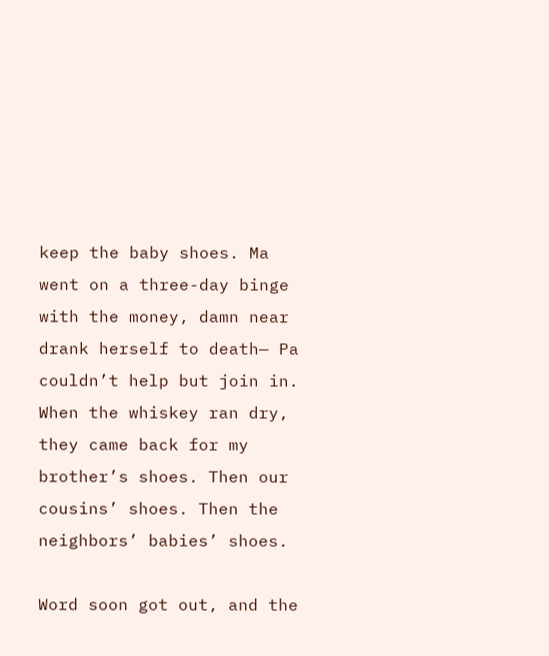keep the baby shoes. Ma went on a three-day binge with the money, damn near drank herself to death— Pa couldn’t help but join in. When the whiskey ran dry, they came back for my brother’s shoes. Then our cousins’ shoes. Then the neighbors’ babies’ shoes.

Word soon got out, and the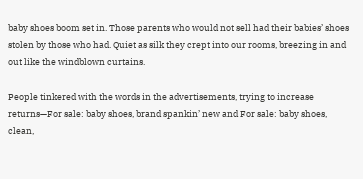baby shoes boom set in. Those parents who would not sell had their babies’ shoes stolen by those who had. Quiet as silk they crept into our rooms, breezing in and out like the windblown curtains.

People tinkered with the words in the advertisements, trying to increase returns—For sale: baby shoes, brand spankin’ new and For sale: baby shoes, clean,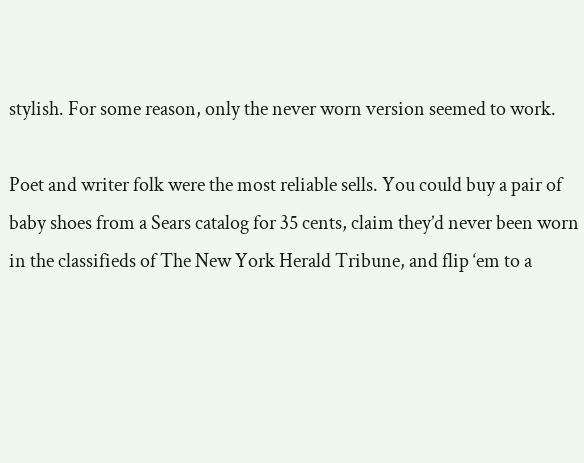stylish. For some reason, only the never worn version seemed to work.

Poet and writer folk were the most reliable sells. You could buy a pair of baby shoes from a Sears catalog for 35 cents, claim they’d never been worn in the classifieds of The New York Herald Tribune, and flip ‘em to a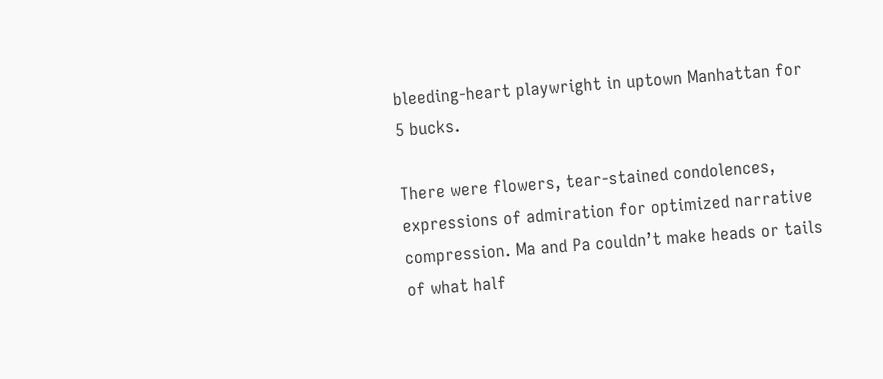bleeding-heart playwright in uptown Manhattan for 5 bucks.

There were flowers, tear-stained condolences, expressions of admiration for optimized narrative compression. Ma and Pa couldn’t make heads or tails of what half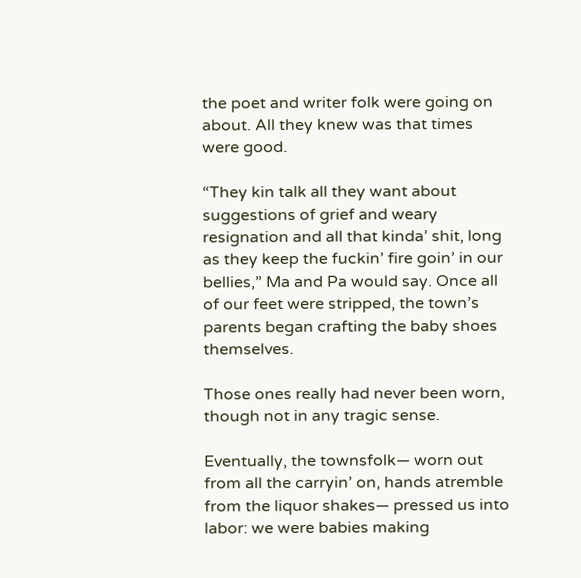the poet and writer folk were going on about. All they knew was that times were good.

“They kin talk all they want about suggestions of grief and weary resignation and all that kinda’ shit, long as they keep the fuckin’ fire goin’ in our bellies,” Ma and Pa would say. Once all of our feet were stripped, the town’s parents began crafting the baby shoes themselves.

Those ones really had never been worn, though not in any tragic sense.

Eventually, the townsfolk— worn out from all the carryin’ on, hands atremble from the liquor shakes— pressed us into labor: we were babies making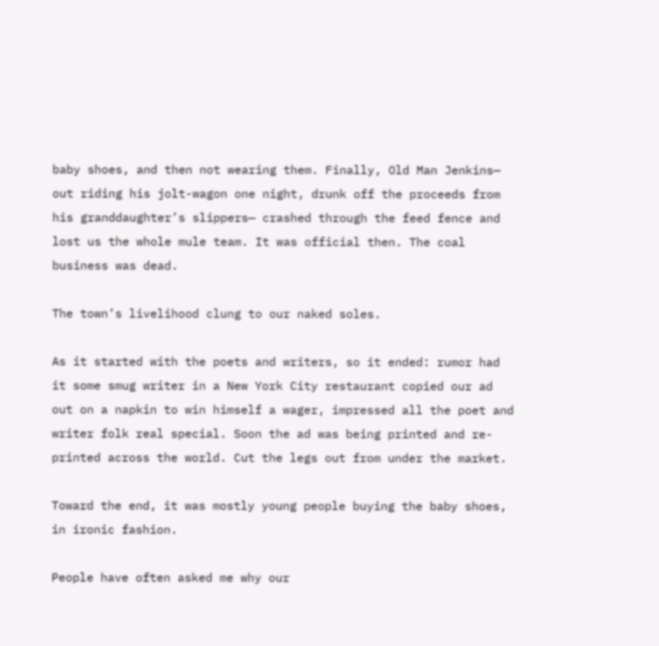baby shoes, and then not wearing them. Finally, Old Man Jenkins— out riding his jolt-wagon one night, drunk off the proceeds from his granddaughter’s slippers— crashed through the feed fence and lost us the whole mule team. It was official then. The coal business was dead.

The town’s livelihood clung to our naked soles.

As it started with the poets and writers, so it ended: rumor had it some smug writer in a New York City restaurant copied our ad out on a napkin to win himself a wager, impressed all the poet and writer folk real special. Soon the ad was being printed and re-printed across the world. Cut the legs out from under the market.

Toward the end, it was mostly young people buying the baby shoes, in ironic fashion.

People have often asked me why our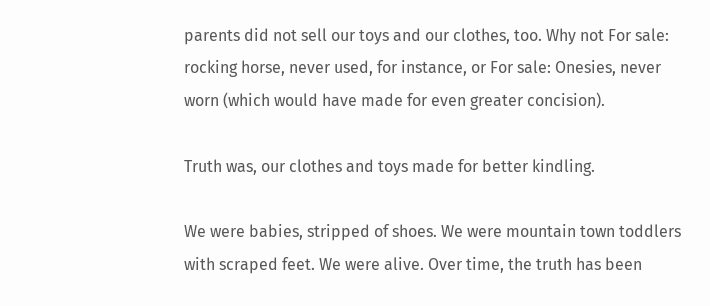parents did not sell our toys and our clothes, too. Why not For sale: rocking horse, never used, for instance, or For sale: Onesies, never worn (which would have made for even greater concision).

Truth was, our clothes and toys made for better kindling.

We were babies, stripped of shoes. We were mountain town toddlers with scraped feet. We were alive. Over time, the truth has been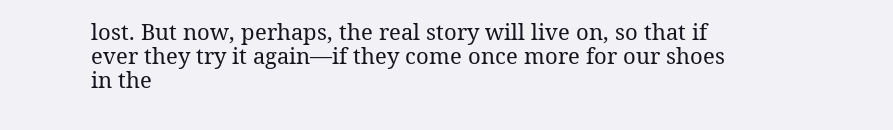lost. But now, perhaps, the real story will live on, so that if ever they try it again—if they come once more for our shoes in the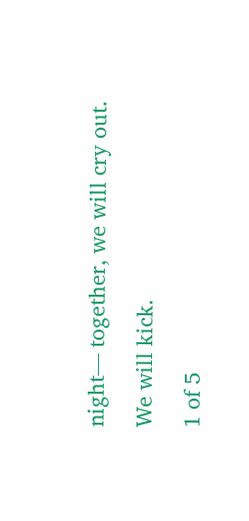night— together, we will cry out.

We will kick.

1 of 5